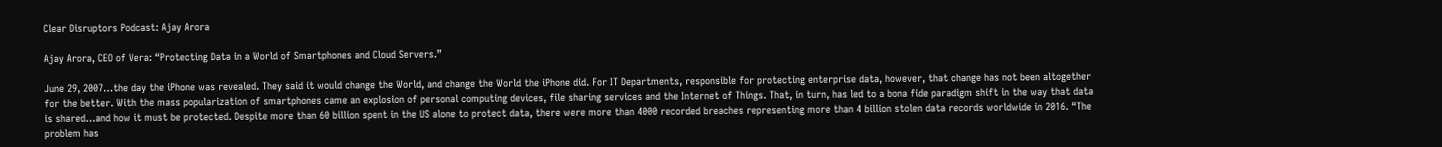Clear Disruptors Podcast: Ajay Arora

Ajay Arora, CEO of Vera: “Protecting Data in a World of Smartphones and Cloud Servers.”

June 29, 2007…the day the iPhone was revealed. They said it would change the World, and change the World the iPhone did. For IT Departments, responsible for protecting enterprise data, however, that change has not been altogether for the better. With the mass popularization of smartphones came an explosion of personal computing devices, file sharing services and the Internet of Things. That, in turn, has led to a bona fide paradigm shift in the way that data is shared…and how it must be protected. Despite more than 60 billion spent in the US alone to protect data, there were more than 4000 recorded breaches representing more than 4 billion stolen data records worldwide in 2016. “The problem has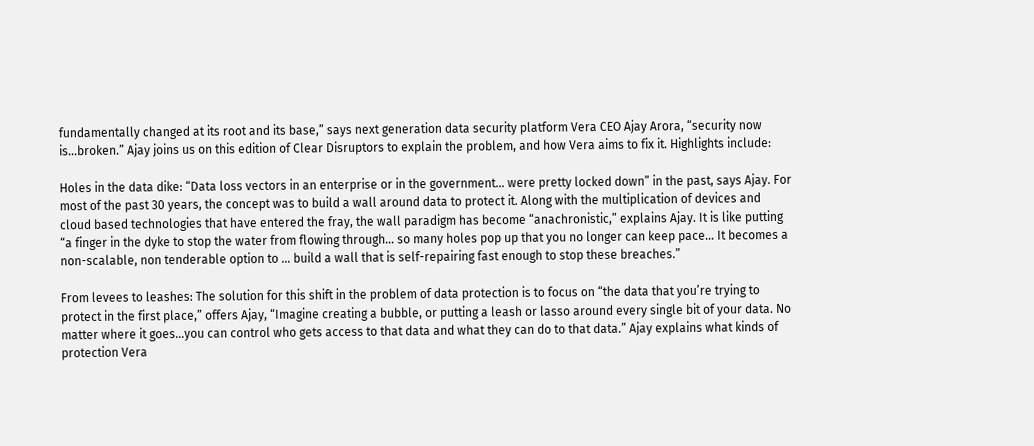fundamentally changed at its root and its base,” says next generation data security platform Vera CEO Ajay Arora, “security now is…broken.” Ajay joins us on this edition of Clear Disruptors to explain the problem, and how Vera aims to fix it. Highlights include:

Holes in the data dike: “Data loss vectors in an enterprise or in the government… were pretty locked down” in the past, says Ajay. For most of the past 30 years, the concept was to build a wall around data to protect it. Along with the multiplication of devices and cloud based technologies that have entered the fray, the wall paradigm has become “anachronistic,” explains Ajay. It is like putting “a finger in the dyke to stop the water from flowing through… so many holes pop up that you no longer can keep pace… It becomes a non-scalable, non tenderable option to … build a wall that is self-repairing fast enough to stop these breaches.”

From levees to leashes: The solution for this shift in the problem of data protection is to focus on “the data that you’re trying to protect in the first place,” offers Ajay, “Imagine creating a bubble, or putting a leash or lasso around every single bit of your data. No matter where it goes…you can control who gets access to that data and what they can do to that data.” Ajay explains what kinds of protection Vera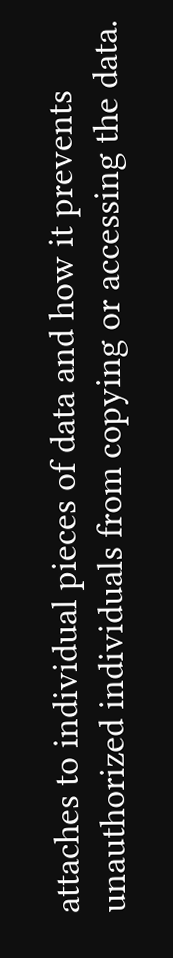attaches to individual pieces of data and how it prevents unauthorized individuals from copying or accessing the data.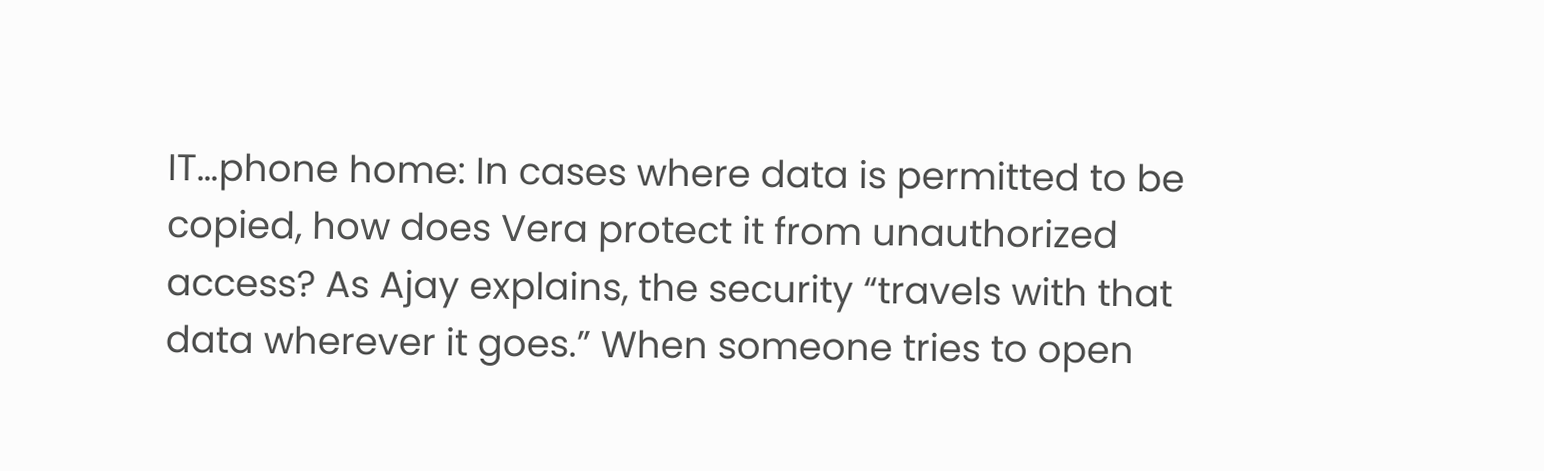IT…phone home: In cases where data is permitted to be copied, how does Vera protect it from unauthorized access? As Ajay explains, the security “travels with that data wherever it goes.” When someone tries to open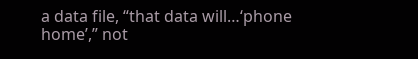a data file, “that data will…‘phone home’,” not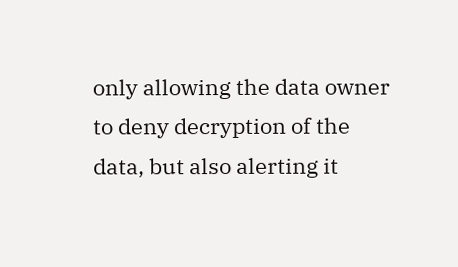only allowing the data owner to deny decryption of the data, but also alerting it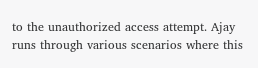to the unauthorized access attempt. Ajay runs through various scenarios where this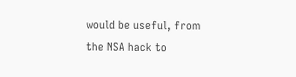would be useful, from the NSA hack to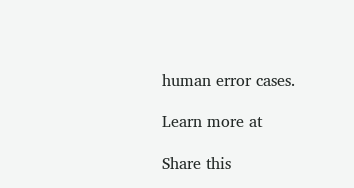human error cases.

Learn more at

Share this